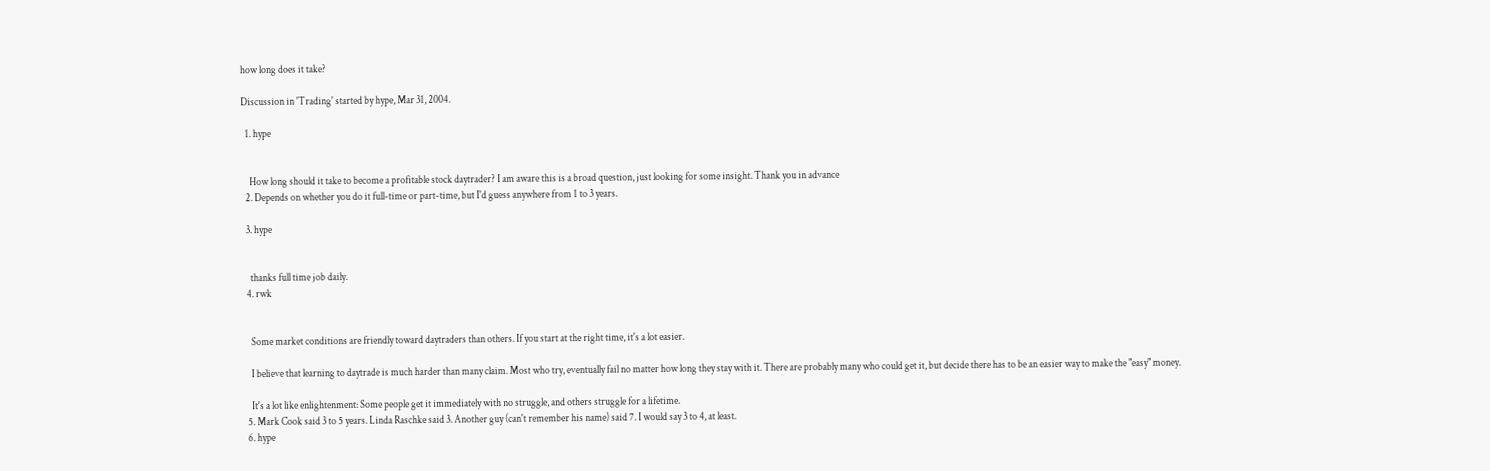how long does it take?

Discussion in 'Trading' started by hype, Mar 31, 2004.

  1. hype


    How long should it take to become a profitable stock daytrader? I am aware this is a broad question, just looking for some insight. Thank you in advance
  2. Depends on whether you do it full-time or part-time, but I'd guess anywhere from 1 to 3 years.

  3. hype


    thanks full time job daily.
  4. rwk


    Some market conditions are friendly toward daytraders than others. If you start at the right time, it's a lot easier.

    I believe that learning to daytrade is much harder than many claim. Most who try, eventually fail no matter how long they stay with it. There are probably many who could get it, but decide there has to be an easier way to make the "easy" money.

    It's a lot like enlightenment: Some people get it immediately with no struggle, and others struggle for a lifetime.
  5. Mark Cook said 3 to 5 years. Linda Raschke said 3. Another guy (can't remember his name) said 7. I would say 3 to 4, at least.
  6. hype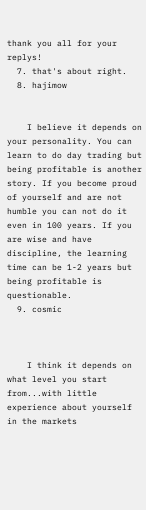thank you all for your replys!
  7. that's about right.
  8. hajimow


    I believe it depends on your personality. You can learn to do day trading but being profitable is another story. If you become proud of yourself and are not humble you can not do it even in 100 years. If you are wise and have discipline, the learning time can be 1-2 years but being profitable is questionable.
  9. cosmic



    I think it depends on what level you start from...with little experience about yourself in the markets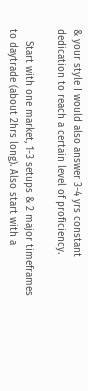& your style I would also answer 3-4 yrs constant dedication to reach a certain level of proficiency.

    Start with one market, 1-3 setups & 2 major timeframes to daytrade (about 2hrs long). Also start with a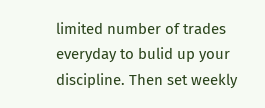limited number of trades everyday to bulid up your discipline. Then set weekly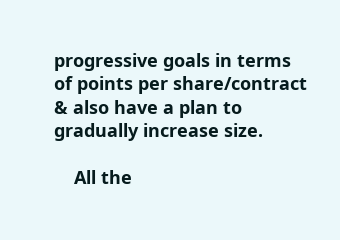progressive goals in terms of points per share/contract & also have a plan to gradually increase size.

    All the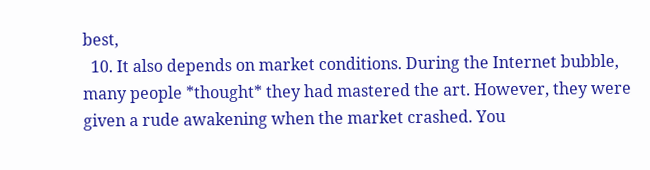best,
  10. It also depends on market conditions. During the Internet bubble, many people *thought* they had mastered the art. However, they were given a rude awakening when the market crashed. You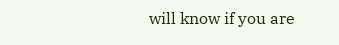will know if you are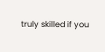truly skilled if you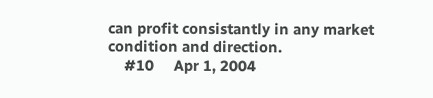can profit consistantly in any market condition and direction.
    #10     Apr 1, 2004